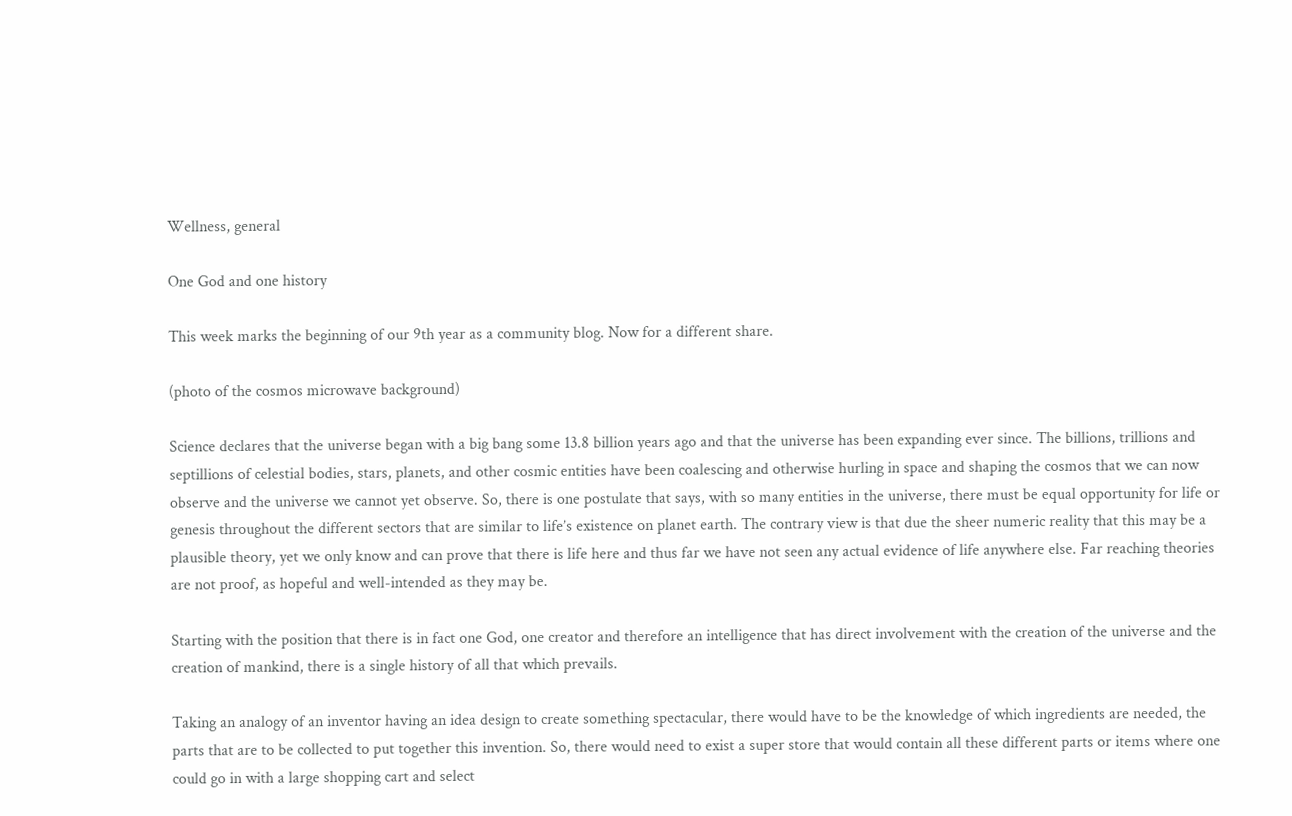Wellness, general

One God and one history

This week marks the beginning of our 9th year as a community blog. Now for a different share.

(photo of the cosmos microwave background)

Science declares that the universe began with a big bang some 13.8 billion years ago and that the universe has been expanding ever since. The billions, trillions and septillions of celestial bodies, stars, planets, and other cosmic entities have been coalescing and otherwise hurling in space and shaping the cosmos that we can now observe and the universe we cannot yet observe. So, there is one postulate that says, with so many entities in the universe, there must be equal opportunity for life or genesis throughout the different sectors that are similar to life’s existence on planet earth. The contrary view is that due the sheer numeric reality that this may be a plausible theory, yet we only know and can prove that there is life here and thus far we have not seen any actual evidence of life anywhere else. Far reaching theories are not proof, as hopeful and well-intended as they may be.

Starting with the position that there is in fact one God, one creator and therefore an intelligence that has direct involvement with the creation of the universe and the creation of mankind, there is a single history of all that which prevails.

Taking an analogy of an inventor having an idea design to create something spectacular, there would have to be the knowledge of which ingredients are needed, the parts that are to be collected to put together this invention. So, there would need to exist a super store that would contain all these different parts or items where one could go in with a large shopping cart and select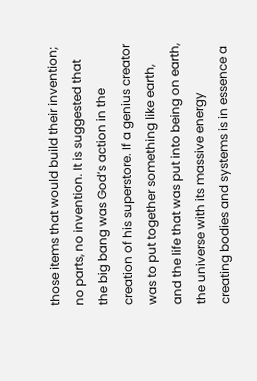those items that would build their invention; no parts, no invention. It is suggested that the big bang was God’s action in the creation of his superstore. If a genius creator was to put together something like earth, and the life that was put into being on earth, the universe with its massive energy creating bodies and systems is in essence a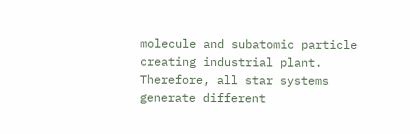molecule and subatomic particle creating industrial plant. Therefore, all star systems generate different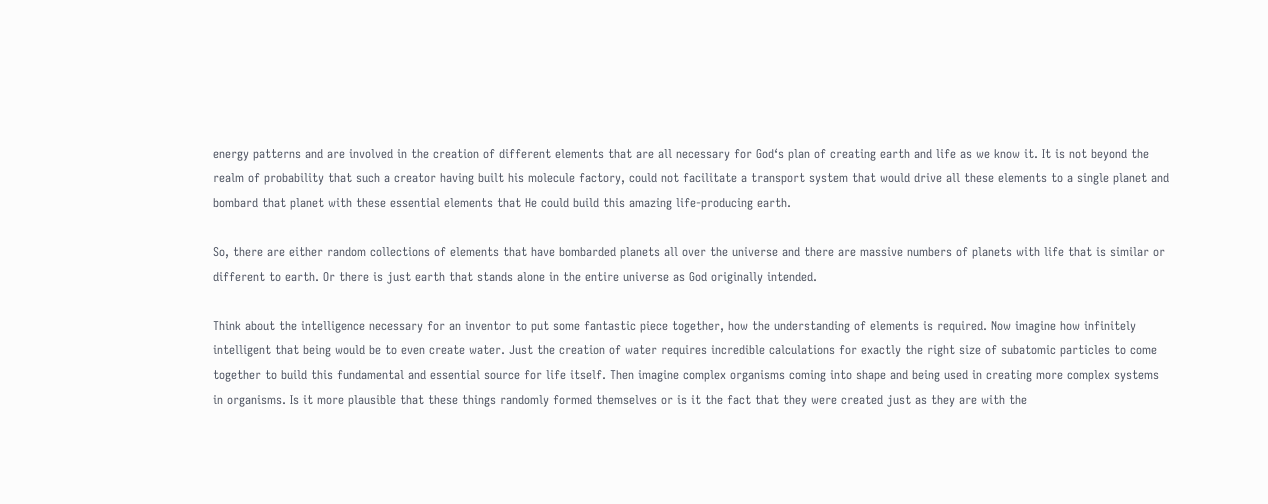energy patterns and are involved in the creation of different elements that are all necessary for God‘s plan of creating earth and life as we know it. It is not beyond the realm of probability that such a creator having built his molecule factory, could not facilitate a transport system that would drive all these elements to a single planet and bombard that planet with these essential elements that He could build this amazing life-producing earth.

So, there are either random collections of elements that have bombarded planets all over the universe and there are massive numbers of planets with life that is similar or different to earth. Or there is just earth that stands alone in the entire universe as God originally intended.

Think about the intelligence necessary for an inventor to put some fantastic piece together, how the understanding of elements is required. Now imagine how infinitely intelligent that being would be to even create water. Just the creation of water requires incredible calculations for exactly the right size of subatomic particles to come together to build this fundamental and essential source for life itself. Then imagine complex organisms coming into shape and being used in creating more complex systems in organisms. Is it more plausible that these things randomly formed themselves or is it the fact that they were created just as they are with the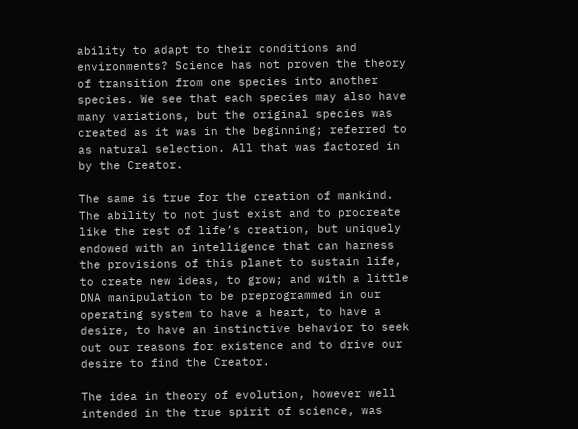ability to adapt to their conditions and environments? Science has not proven the theory of transition from one species into another species. We see that each species may also have many variations, but the original species was created as it was in the beginning; referred to as natural selection. All that was factored in by the Creator.

The same is true for the creation of mankind. The ability to not just exist and to procreate like the rest of life’s creation, but uniquely endowed with an intelligence that can harness the provisions of this planet to sustain life, to create new ideas, to grow; and with a little DNA manipulation to be preprogrammed in our operating system to have a heart, to have a desire, to have an instinctive behavior to seek out our reasons for existence and to drive our desire to find the Creator.

The idea in theory of evolution, however well intended in the true spirit of science, was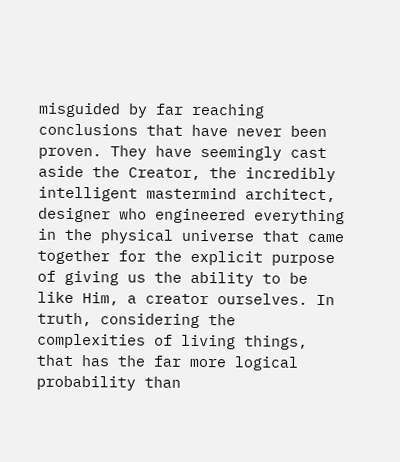misguided by far reaching conclusions that have never been proven. They have seemingly cast aside the Creator, the incredibly intelligent mastermind architect, designer who engineered everything in the physical universe that came together for the explicit purpose of giving us the ability to be like Him, a creator ourselves. In truth, considering the complexities of living things, that has the far more logical probability than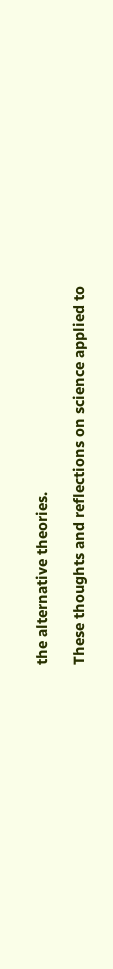the alternative theories.

These thoughts and reflections on science applied to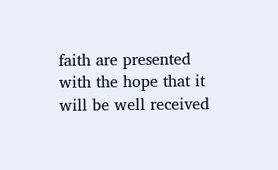faith are presented with the hope that it will be well received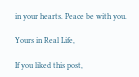in your hearts. Peace be with you.

Yours in Real Life,

If you liked this post,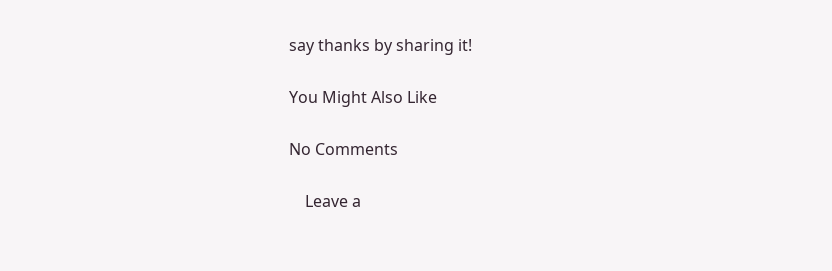say thanks by sharing it!

You Might Also Like

No Comments

    Leave a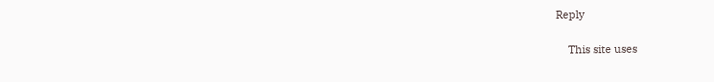Reply

    This site uses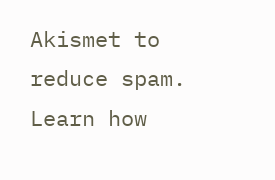Akismet to reduce spam. Learn how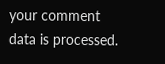your comment data is processed.